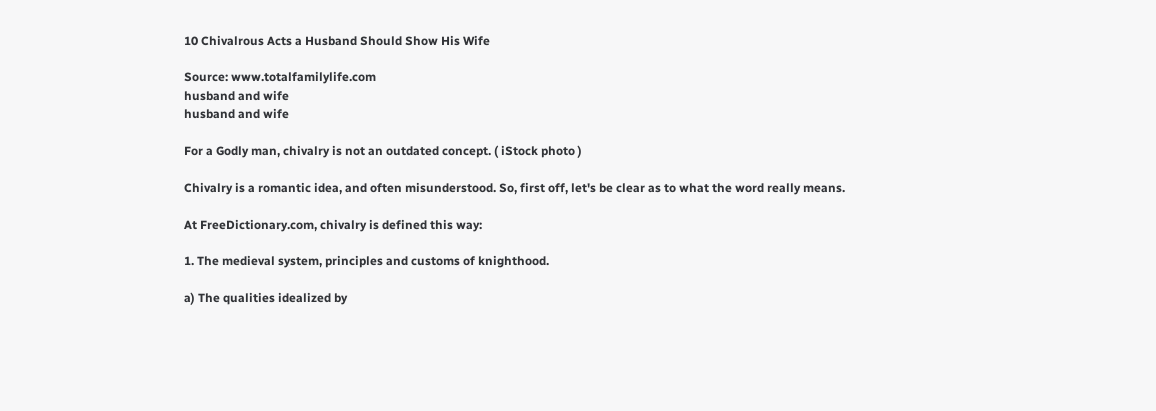10 Chivalrous Acts a Husband Should Show His Wife

Source: www.totalfamilylife.com
husband and wife
husband and wife

For a Godly man, chivalry is not an outdated concept. ( iStock photo )

Chivalry is a romantic idea, and often misunderstood. So, first off, let's be clear as to what the word really means.

At FreeDictionary.com, chivalry is defined this way:

1. The medieval system, principles and customs of knighthood.

a) The qualities idealized by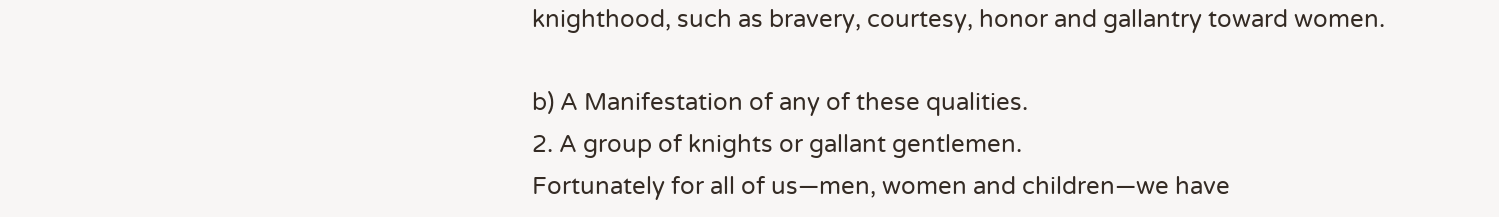knighthood, such as bravery, courtesy, honor and gallantry toward women.

b) A Manifestation of any of these qualities.
2. A group of knights or gallant gentlemen.
Fortunately for all of us—men, women and children—we have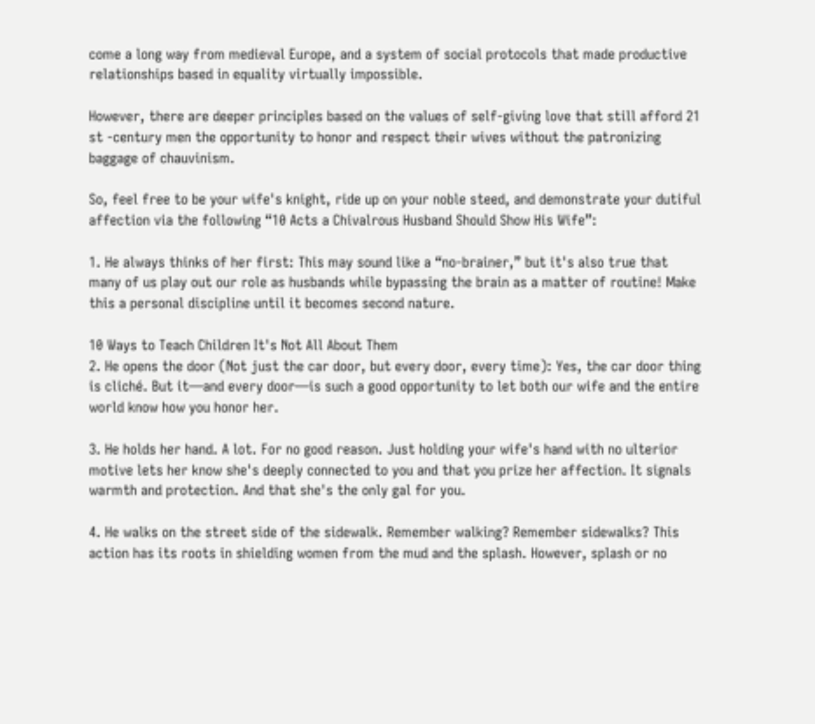come a long way from medieval Europe, and a system of social protocols that made productive relationships based in equality virtually impossible.

However, there are deeper principles based on the values of self-giving love that still afford 21 st -century men the opportunity to honor and respect their wives without the patronizing baggage of chauvinism.

So, feel free to be your wife's knight, ride up on your noble steed, and demonstrate your dutiful affection via the following “10 Acts a Chivalrous Husband Should Show His Wife”:

1. He always thinks of her first: This may sound like a “no-brainer,” but it's also true that many of us play out our role as husbands while bypassing the brain as a matter of routine! Make this a personal discipline until it becomes second nature.

10 Ways to Teach Children It's Not All About Them
2. He opens the door (Not just the car door, but every door, every time): Yes, the car door thing is cliché. But it—and every door—is such a good opportunity to let both our wife and the entire world know how you honor her.

3. He holds her hand. A lot. For no good reason. Just holding your wife's hand with no ulterior motive lets her know she's deeply connected to you and that you prize her affection. It signals warmth and protection. And that she's the only gal for you.

4. He walks on the street side of the sidewalk. Remember walking? Remember sidewalks? This action has its roots in shielding women from the mud and the splash. However, splash or no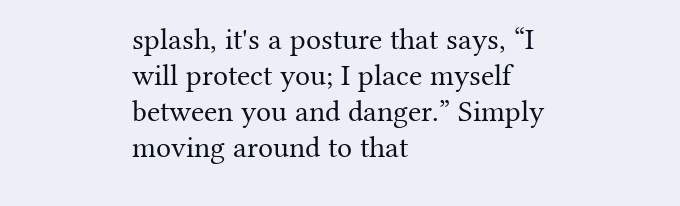splash, it's a posture that says, “I will protect you; I place myself between you and danger.” Simply moving around to that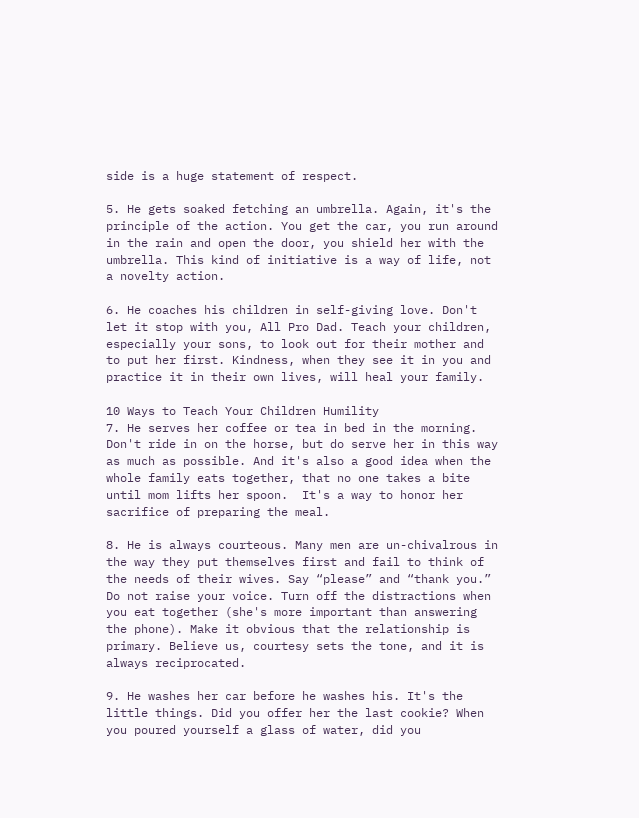side is a huge statement of respect.

5. He gets soaked fetching an umbrella. Again, it's the principle of the action. You get the car, you run around in the rain and open the door, you shield her with the umbrella. This kind of initiative is a way of life, not a novelty action.

6. He coaches his children in self-giving love. Don't let it stop with you, All Pro Dad. Teach your children, especially your sons, to look out for their mother and to put her first. Kindness, when they see it in you and practice it in their own lives, will heal your family.

10 Ways to Teach Your Children Humility
7. He serves her coffee or tea in bed in the morning. Don't ride in on the horse, but do serve her in this way as much as possible. And it's also a good idea when the whole family eats together, that no one takes a bite until mom lifts her spoon.  It's a way to honor her sacrifice of preparing the meal.

8. He is always courteous. Many men are un-chivalrous in the way they put themselves first and fail to think of the needs of their wives. Say “please” and “thank you.” Do not raise your voice. Turn off the distractions when you eat together (she's more important than answering the phone). Make it obvious that the relationship is primary. Believe us, courtesy sets the tone, and it is always reciprocated.

9. He washes her car before he washes his. It's the little things. Did you offer her the last cookie? When you poured yourself a glass of water, did you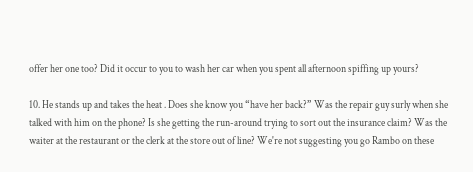offer her one too? Did it occur to you to wash her car when you spent all afternoon spiffing up yours?

10. He stands up and takes the heat . Does she know you “have her back?” Was the repair guy surly when she talked with him on the phone? Is she getting the run-around trying to sort out the insurance claim? Was the waiter at the restaurant or the clerk at the store out of line? We're not suggesting you go Rambo on these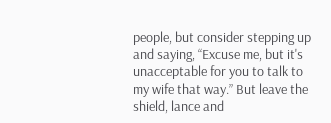people, but consider stepping up and saying, “Excuse me, but it's unacceptable for you to talk to my wife that way.” But leave the shield, lance and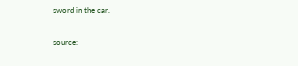sword in the car.

source: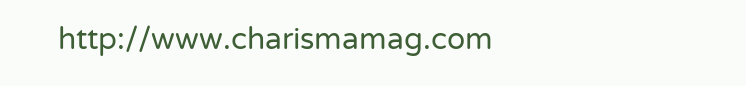http://www.charismamag.com